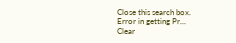Close this search box.
Error in getting Pr...
Clear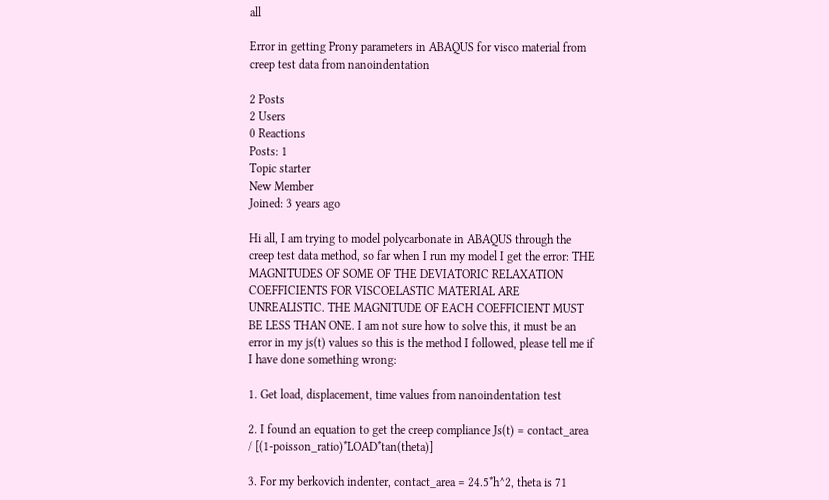all

Error in getting Prony parameters in ABAQUS for visco material from creep test data from nanoindentation

2 Posts
2 Users
0 Reactions
Posts: 1
Topic starter
New Member
Joined: 3 years ago

Hi all, I am trying to model polycarbonate in ABAQUS through the creep test data method, so far when I run my model I get the error: THE MAGNITUDES OF SOME OF THE DEVIATORIC RELAXATION COEFFICIENTS FOR VISCOELASTIC MATERIAL ARE UNREALISTIC. THE MAGNITUDE OF EACH COEFFICIENT MUST BE LESS THAN ONE. I am not sure how to solve this, it must be an error in my js(t) values so this is the method I followed, please tell me if I have done something wrong:

1. Get load, displacement, time values from nanoindentation test

2. I found an equation to get the creep compliance Js(t) = contact_area / [(1-poisson_ratio)*LOAD*tan(theta)]

3. For my berkovich indenter, contact_area = 24.5*h^2, theta is 71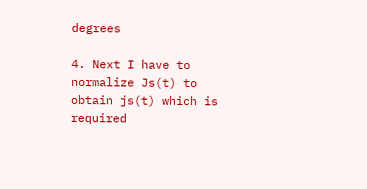degrees

4. Next I have to normalize Js(t) to obtain js(t) which is required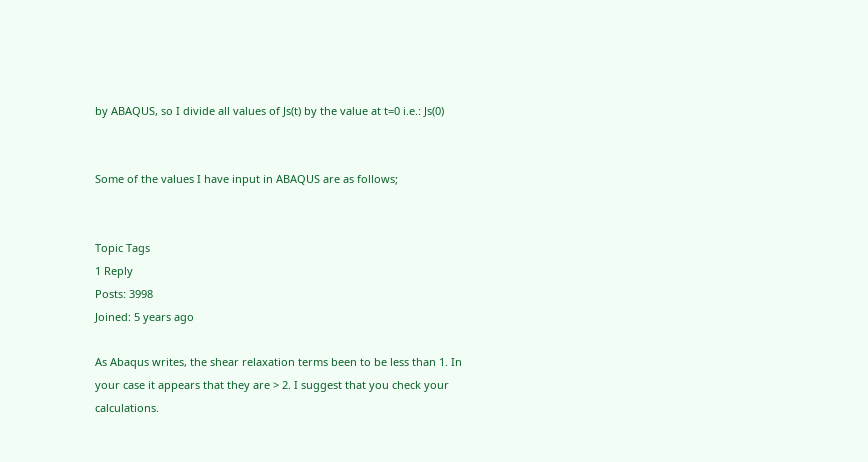by ABAQUS, so I divide all values of Js(t) by the value at t=0 i.e.: Js(0)


Some of the values I have input in ABAQUS are as follows;


Topic Tags
1 Reply
Posts: 3998
Joined: 5 years ago

As Abaqus writes, the shear relaxation terms been to be less than 1. In your case it appears that they are > 2. I suggest that you check your calculations.